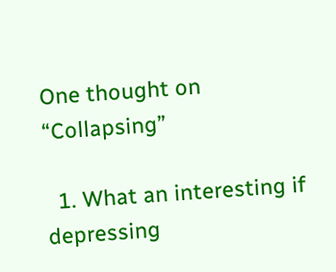One thought on “Collapsing”

  1. What an interesting if depressing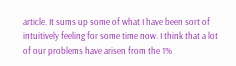article. It sums up some of what I have been sort of intuitively feeling for some time now. I think that a lot of our problems have arisen from the 1%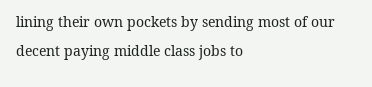lining their own pockets by sending most of our decent paying middle class jobs to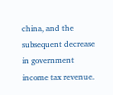china, and the subsequent decrease in government income tax revenue.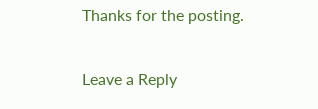Thanks for the posting.

Leave a Reply